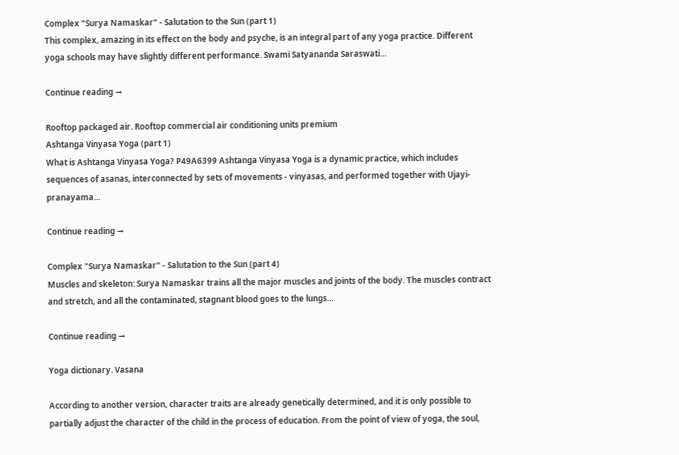Complex "Surya Namaskar" - Salutation to the Sun (part 1)
This complex, amazing in its effect on the body and psyche, is an integral part of any yoga practice. Different yoga schools may have slightly different performance. Swami Satyananda Saraswati…

Continue reading →

Rooftop packaged air. Rooftop commercial air conditioning units premium
Ashtanga Vinyasa Yoga (part 1)
What is Ashtanga Vinyasa Yoga? P49A6399 Ashtanga Vinyasa Yoga is a dynamic practice, which includes sequences of asanas, interconnected by sets of movements - vinyasas, and performed together with Ujayi-pranayama…

Continue reading →

Complex "Surya Namaskar" - Salutation to the Sun (part 4)
Muscles and skeleton: Surya Namaskar trains all the major muscles and joints of the body. The muscles contract and stretch, and all the contaminated, stagnant blood goes to the lungs…

Continue reading →

Yoga dictionary. Vasana

According to another version, character traits are already genetically determined, and it is only possible to partially adjust the character of the child in the process of education. From the point of view of yoga, the soul,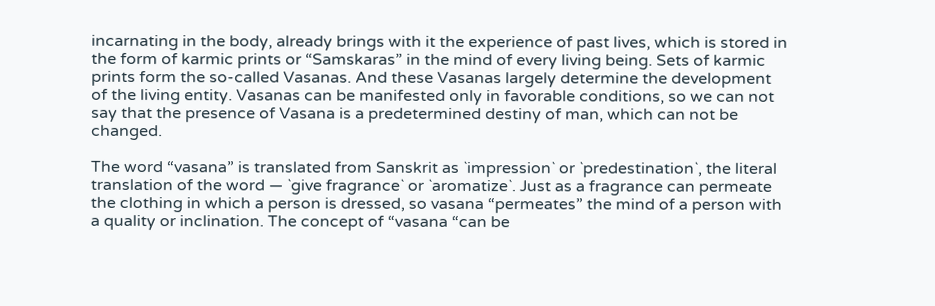incarnating in the body, already brings with it the experience of past lives, which is stored in the form of karmic prints or “Samskaras” in the mind of every living being. Sets of karmic prints form the so-called Vasanas. And these Vasanas largely determine the development of the living entity. Vasanas can be manifested only in favorable conditions, so we can not say that the presence of Vasana is a predetermined destiny of man, which can not be changed.

The word “vasana” is translated from Sanskrit as `impression` or `predestination`, the literal translation of the word — `give fragrance` or `aromatize`. Just as a fragrance can permeate the clothing in which a person is dressed, so vasana “permeates” the mind of a person with a quality or inclination. The concept of “vasana “can be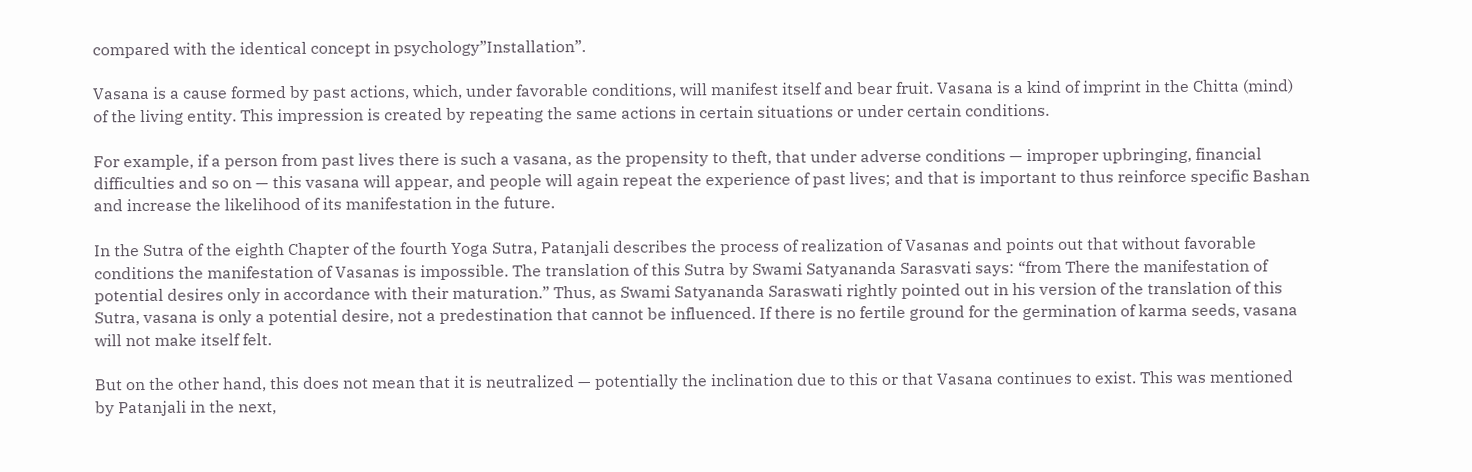compared with the identical concept in psychology”Installation”.

Vasana is a cause formed by past actions, which, under favorable conditions, will manifest itself and bear fruit. Vasana is a kind of imprint in the Chitta (mind) of the living entity. This impression is created by repeating the same actions in certain situations or under certain conditions.

For example, if a person from past lives there is such a vasana, as the propensity to theft, that under adverse conditions — improper upbringing, financial difficulties and so on — this vasana will appear, and people will again repeat the experience of past lives; and that is important to thus reinforce specific Bashan and increase the likelihood of its manifestation in the future.

In the Sutra of the eighth Chapter of the fourth Yoga Sutra, Patanjali describes the process of realization of Vasanas and points out that without favorable conditions the manifestation of Vasanas is impossible. The translation of this Sutra by Swami Satyananda Sarasvati says: “from There the manifestation of potential desires only in accordance with their maturation.” Thus, as Swami Satyananda Saraswati rightly pointed out in his version of the translation of this Sutra, vasana is only a potential desire, not a predestination that cannot be influenced. If there is no fertile ground for the germination of karma seeds, vasana will not make itself felt.

But on the other hand, this does not mean that it is neutralized — potentially the inclination due to this or that Vasana continues to exist. This was mentioned by Patanjali in the next,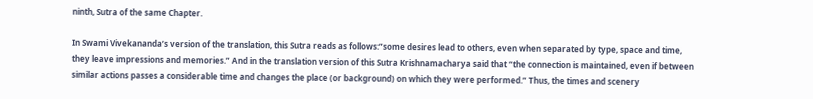ninth, Sutra of the same Chapter.

In Swami Vivekananda’s version of the translation, this Sutra reads as follows:”some desires lead to others, even when separated by type, space and time, they leave impressions and memories.” And in the translation version of this Sutra Krishnamacharya said that “the connection is maintained, even if between similar actions passes a considerable time and changes the place (or background) on which they were performed.” Thus, the times and scenery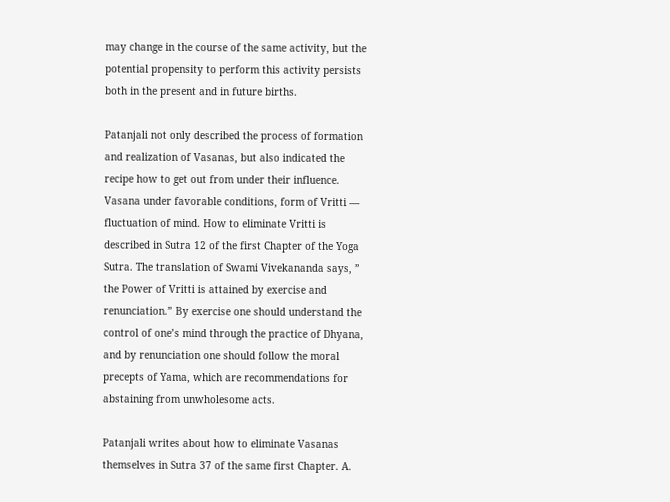may change in the course of the same activity, but the potential propensity to perform this activity persists both in the present and in future births.

Patanjali not only described the process of formation and realization of Vasanas, but also indicated the recipe how to get out from under their influence. Vasana under favorable conditions, form of Vritti — fluctuation of mind. How to eliminate Vritti is described in Sutra 12 of the first Chapter of the Yoga Sutra. The translation of Swami Vivekananda says, ” the Power of Vritti is attained by exercise and renunciation.” By exercise one should understand the control of one’s mind through the practice of Dhyana, and by renunciation one should follow the moral precepts of Yama, which are recommendations for abstaining from unwholesome acts.

Patanjali writes about how to eliminate Vasanas themselves in Sutra 37 of the same first Chapter. A.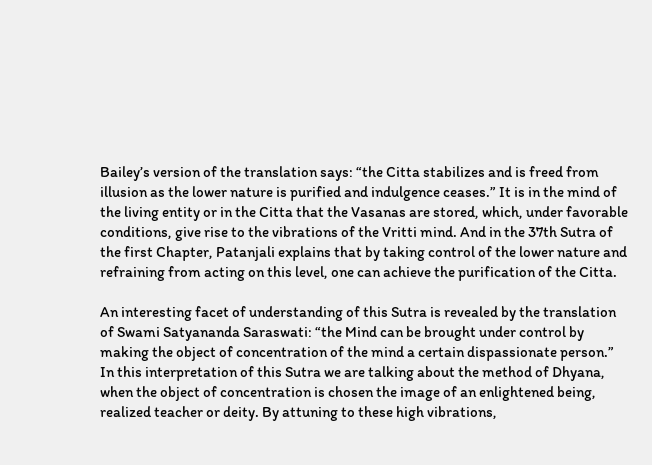Bailey’s version of the translation says: “the Citta stabilizes and is freed from illusion as the lower nature is purified and indulgence ceases.” It is in the mind of the living entity or in the Citta that the Vasanas are stored, which, under favorable conditions, give rise to the vibrations of the Vritti mind. And in the 37th Sutra of the first Chapter, Patanjali explains that by taking control of the lower nature and refraining from acting on this level, one can achieve the purification of the Citta.

An interesting facet of understanding of this Sutra is revealed by the translation of Swami Satyananda Saraswati: “the Mind can be brought under control by making the object of concentration of the mind a certain dispassionate person.” In this interpretation of this Sutra we are talking about the method of Dhyana, when the object of concentration is chosen the image of an enlightened being, realized teacher or deity. By attuning to these high vibrations,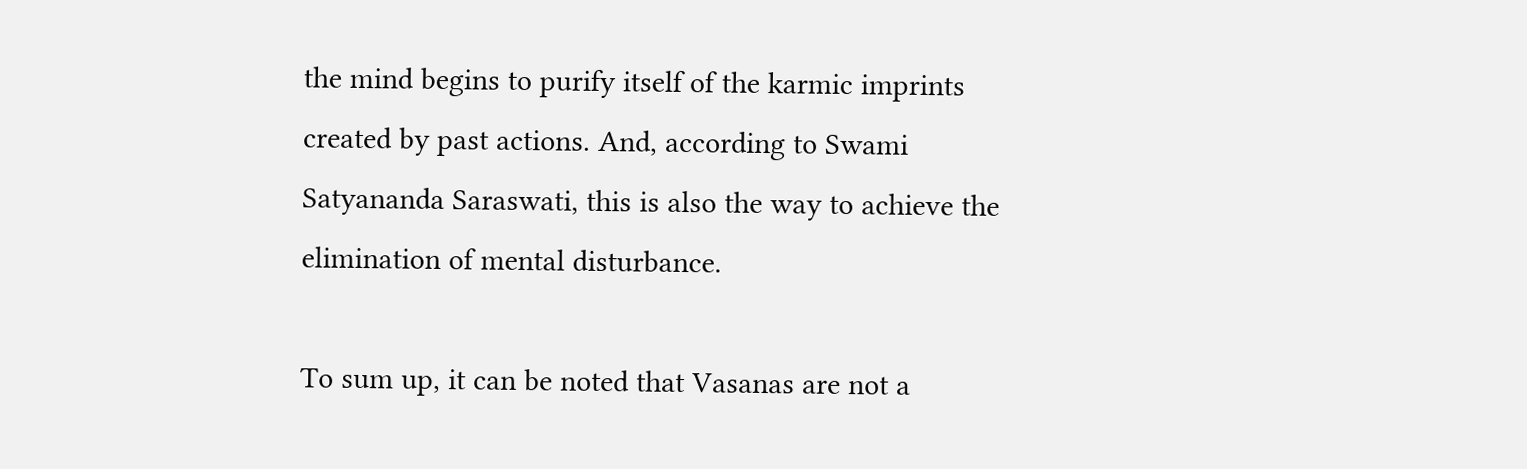the mind begins to purify itself of the karmic imprints created by past actions. And, according to Swami Satyananda Saraswati, this is also the way to achieve the elimination of mental disturbance.

To sum up, it can be noted that Vasanas are not a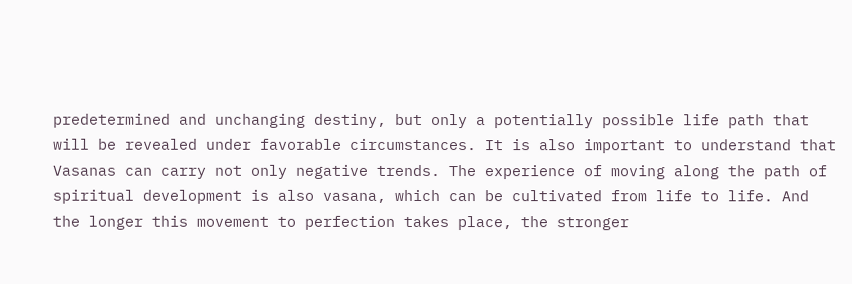predetermined and unchanging destiny, but only a potentially possible life path that will be revealed under favorable circumstances. It is also important to understand that Vasanas can carry not only negative trends. The experience of moving along the path of spiritual development is also vasana, which can be cultivated from life to life. And the longer this movement to perfection takes place, the stronger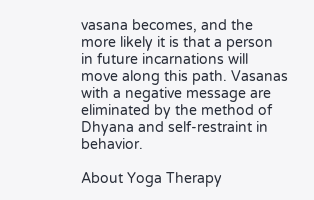vasana becomes, and the more likely it is that a person in future incarnations will move along this path. Vasanas with a negative message are eliminated by the method of Dhyana and self-restraint in behavior.

About Yoga Therapy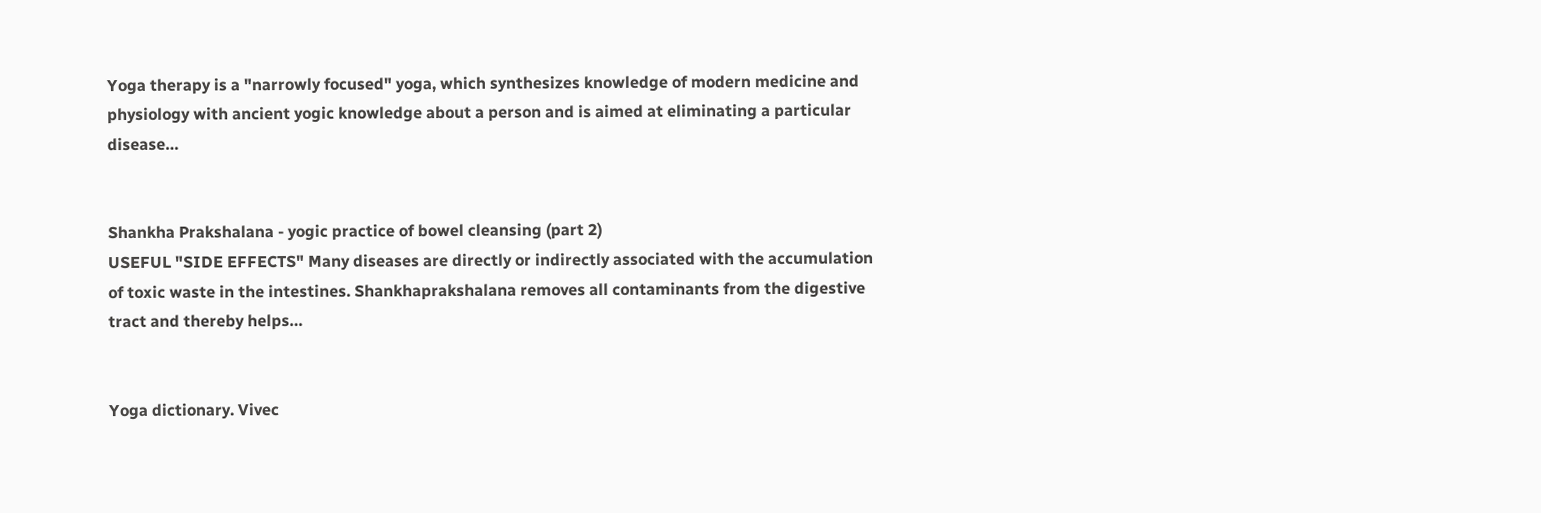Yoga therapy is a "narrowly focused" yoga, which synthesizes knowledge of modern medicine and physiology with ancient yogic knowledge about a person and is aimed at eliminating a particular disease…


Shankha Prakshalana - yogic practice of bowel cleansing (part 2)
USEFUL "SIDE EFFECTS" Many diseases are directly or indirectly associated with the accumulation of toxic waste in the intestines. Shankhaprakshalana removes all contaminants from the digestive tract and thereby helps…


Yoga dictionary. Vivec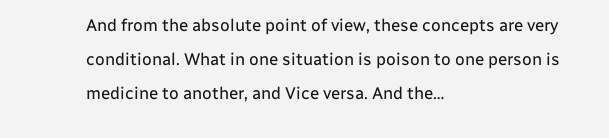And from the absolute point of view, these concepts are very conditional. What in one situation is poison to one person is medicine to another, and Vice versa. And the…